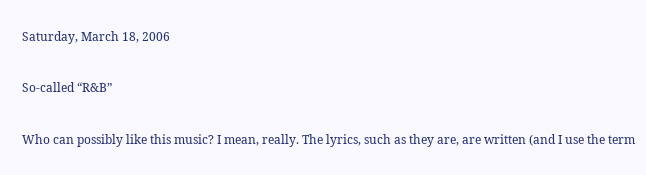Saturday, March 18, 2006

So-called “R&B”

Who can possibly like this music? I mean, really. The lyrics, such as they are, are written (and I use the term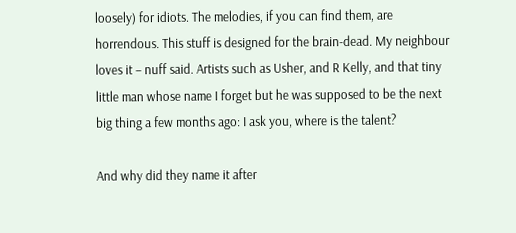loosely) for idiots. The melodies, if you can find them, are horrendous. This stuff is designed for the brain-dead. My neighbour loves it – nuff said. Artists such as Usher, and R Kelly, and that tiny little man whose name I forget but he was supposed to be the next big thing a few months ago: I ask you, where is the talent?

And why did they name it after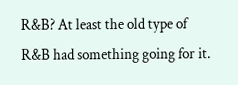R&B? At least the old type of R&B had something going for it.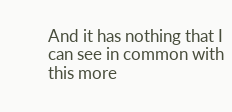And it has nothing that I can see in common with this more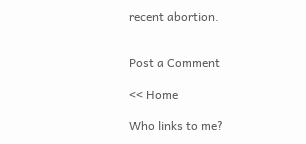recent abortion.


Post a Comment

<< Home

Who links to me?